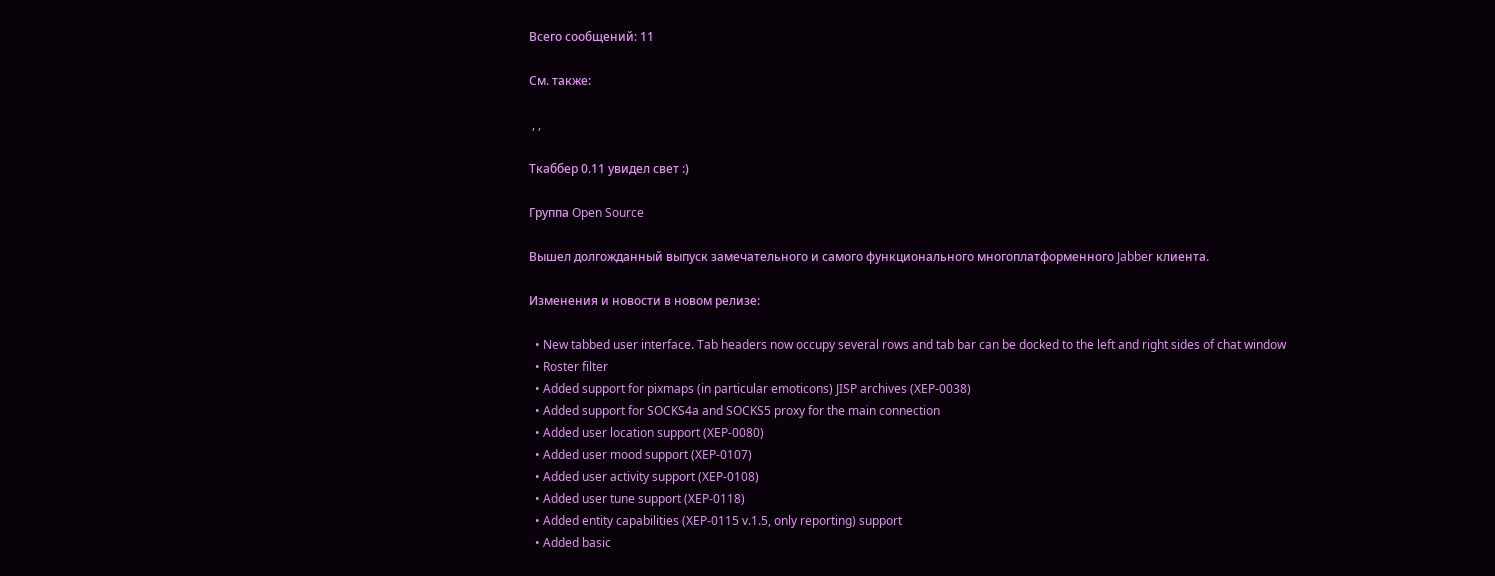Всего сообщений: 11

См. также:

 , ,

Ткаббер 0.11 увидел свет :)

Группа Open Source

Вышел долгожданный выпуск замечательного и самого функционального многоплатформенного Jabber клиента.

Изменения и новости в новом релизе:

  • New tabbed user interface. Tab headers now occupy several rows and tab bar can be docked to the left and right sides of chat window
  • Roster filter
  • Added support for pixmaps (in particular emoticons) JISP archives (XEP-0038)
  • Added support for SOCKS4a and SOCKS5 proxy for the main connection
  • Added user location support (XEP-0080)
  • Added user mood support (XEP-0107)
  • Added user activity support (XEP-0108)
  • Added user tune support (XEP-0118)
  • Added entity capabilities (XEP-0115 v.1.5, only reporting) support
  • Added basic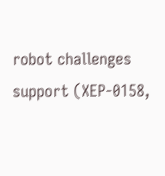robot challenges support (XEP-0158,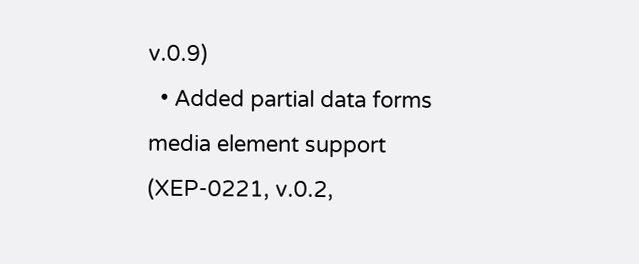v.0.9)
  • Added partial data forms media element support (XEP-0221, v.0.2,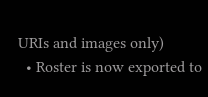URIs and images only)
  • Roster is now exported to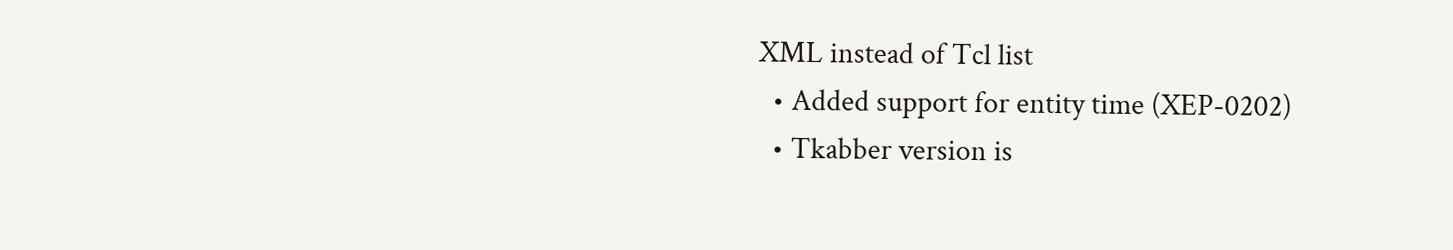XML instead of Tcl list
  • Added support for entity time (XEP-0202)
  • Tkabber version is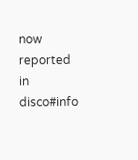now reported in disco#info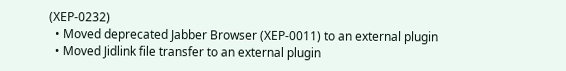(XEP-0232)
  • Moved deprecated Jabber Browser (XEP-0011) to an external plugin
  • Moved Jidlink file transfer to an external plugin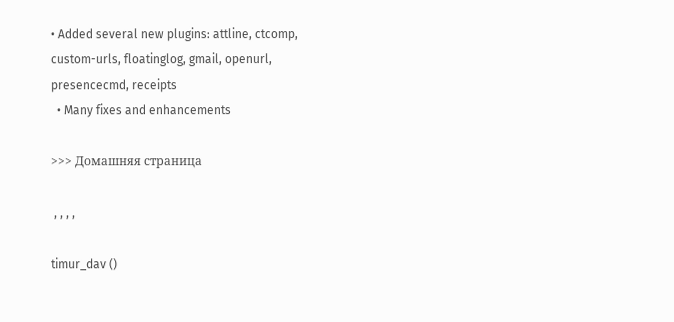• Added several new plugins: attline, ctcomp, custom-urls, floatinglog, gmail, openurl, presencecmd, receipts
  • Many fixes and enhancements

>>> Домашняя страница

 , , , ,

timur_dav ()